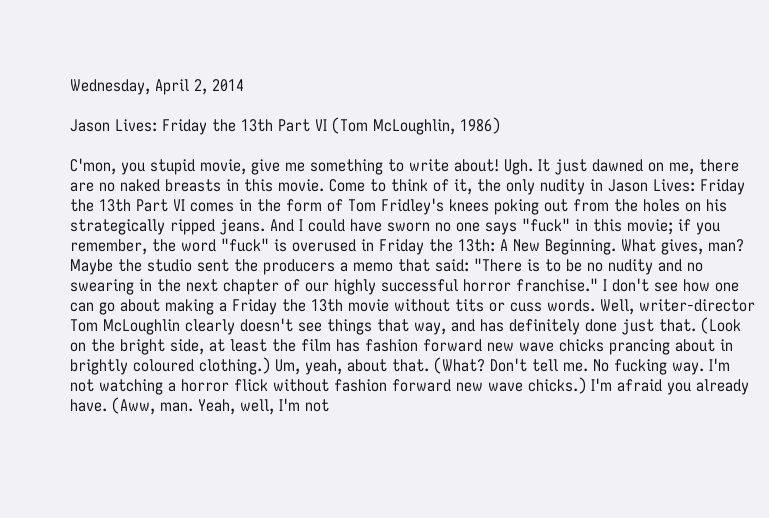Wednesday, April 2, 2014

Jason Lives: Friday the 13th Part VI (Tom McLoughlin, 1986)

C'mon, you stupid movie, give me something to write about! Ugh. It just dawned on me, there are no naked breasts in this movie. Come to think of it, the only nudity in Jason Lives: Friday the 13th Part VI comes in the form of Tom Fridley's knees poking out from the holes on his strategically ripped jeans. And I could have sworn no one says "fuck" in this movie; if you remember, the word "fuck" is overused in Friday the 13th: A New Beginning. What gives, man? Maybe the studio sent the producers a memo that said: "There is to be no nudity and no swearing in the next chapter of our highly successful horror franchise." I don't see how one can go about making a Friday the 13th movie without tits or cuss words. Well, writer-director Tom McLoughlin clearly doesn't see things that way, and has definitely done just that. (Look on the bright side, at least the film has fashion forward new wave chicks prancing about in brightly coloured clothing.) Um, yeah, about that. (What? Don't tell me. No fucking way. I'm not watching a horror flick without fashion forward new wave chicks.) I'm afraid you already have. (Aww, man. Yeah, well, I'm not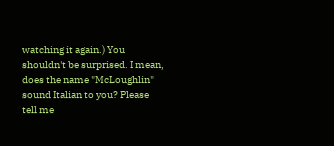watching it again.) You shouldn't be surprised. I mean, does the name "McLoughlin" sound Italian to you? Please tell me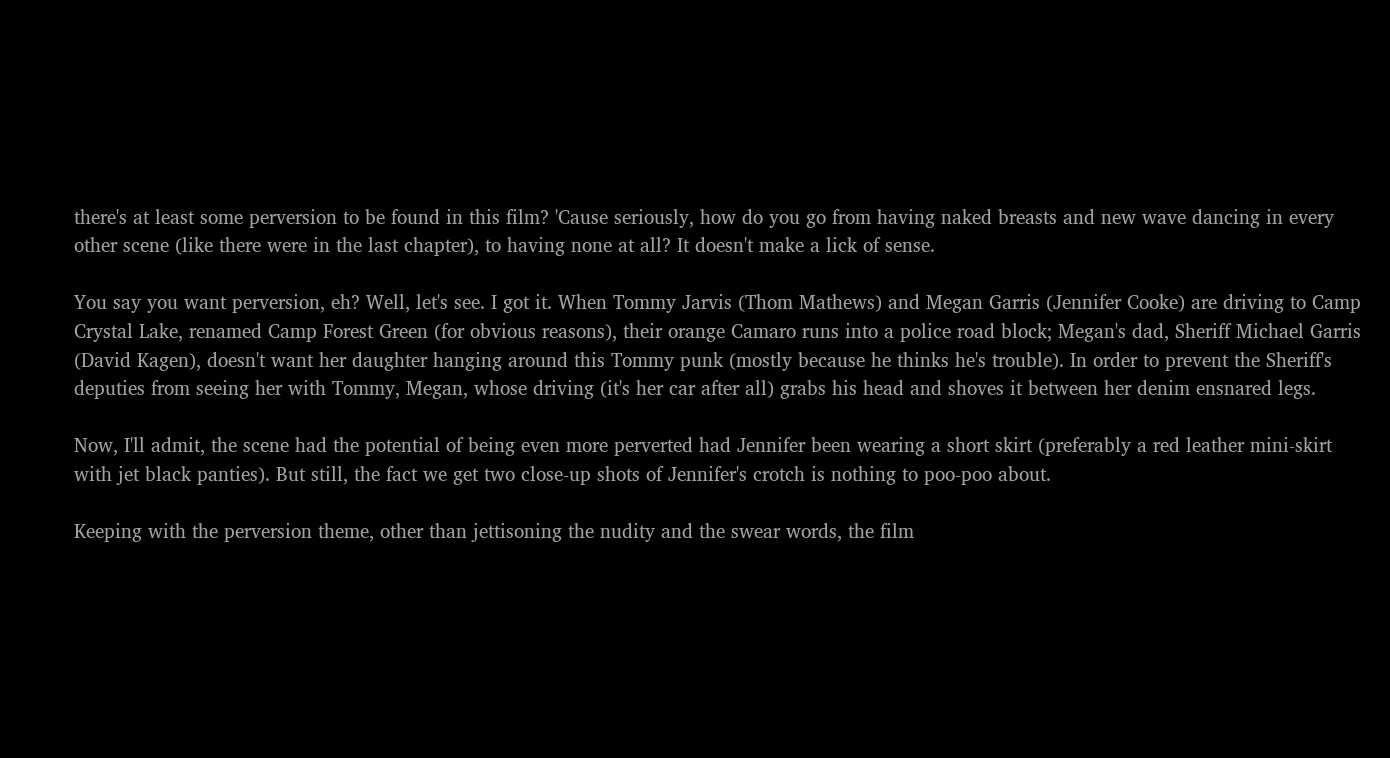there's at least some perversion to be found in this film? 'Cause seriously, how do you go from having naked breasts and new wave dancing in every other scene (like there were in the last chapter), to having none at all? It doesn't make a lick of sense.

You say you want perversion, eh? Well, let's see. I got it. When Tommy Jarvis (Thom Mathews) and Megan Garris (Jennifer Cooke) are driving to Camp Crystal Lake, renamed Camp Forest Green (for obvious reasons), their orange Camaro runs into a police road block; Megan's dad, Sheriff Michael Garris (David Kagen), doesn't want her daughter hanging around this Tommy punk (mostly because he thinks he's trouble). In order to prevent the Sheriff's deputies from seeing her with Tommy, Megan, whose driving (it's her car after all) grabs his head and shoves it between her denim ensnared legs.

Now, I'll admit, the scene had the potential of being even more perverted had Jennifer been wearing a short skirt (preferably a red leather mini-skirt with jet black panties). But still, the fact we get two close-up shots of Jennifer's crotch is nothing to poo-poo about.

Keeping with the perversion theme, other than jettisoning the nudity and the swear words, the film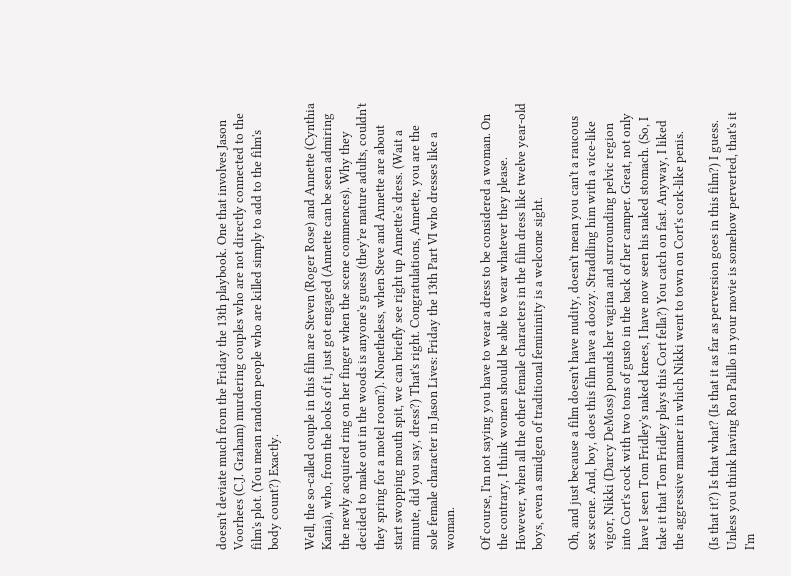doesn't deviate much from the Friday the 13th playbook. One that involves Jason Voorhees (C.J. Graham) murdering couples who are not directly connected to the film's plot. (You mean random people who are killed simply to add to the film's body count?) Exactly.

Well, the so-called couple in this film are Steven (Roger Rose) and Annette (Cynthia Kania), who, from the looks of it, just got engaged (Annette can be seen admiring the newly acquired ring on her finger when the scene commences). Why they decided to make out in the woods is anyone's guess (they're mature adults, couldn't they spring for a motel room?). Nonetheless, when Steve and Annette are about start swopping mouth spit, we can briefly see right up Annette's dress. (Wait a minute, did you say, dress?) That's right. Congratulations, Annette, you are the sole female character in Jason Lives: Friday the 13th Part VI who dresses like a woman.

Of course, I'm not saying you have to wear a dress to be considered a woman. On the contrary, I think women should be able to wear whatever they please. However, when all the other female characters in the film dress like twelve year-old boys, even a smidgen of traditional femininity is a welcome sight.

Oh, and just because a film doesn't have nudity, doesn't mean you can't a raucous sex scene. And, boy, does this film have a doozy. Straddling him with a vice-like vigor, Nikki (Darcy DeMoss) pounds her vagina and surrounding pelvic region into Cort's cock with two tons of gusto in the back of her camper. Great, not only have I seen Tom Fridley's naked knees, I have now seen his naked stomach. (So, I take it that Tom Fridley plays this Cort fella?) You catch on fast. Anyway, I liked the aggressive manner in which Nikki went to town on Cort's cork-like penis.

(Is that it?) Is that what? (Is that it as far as perversion goes in this film?) I guess. Unless you think having Ron Palillo in your movie is somehow perverted, that's it I'm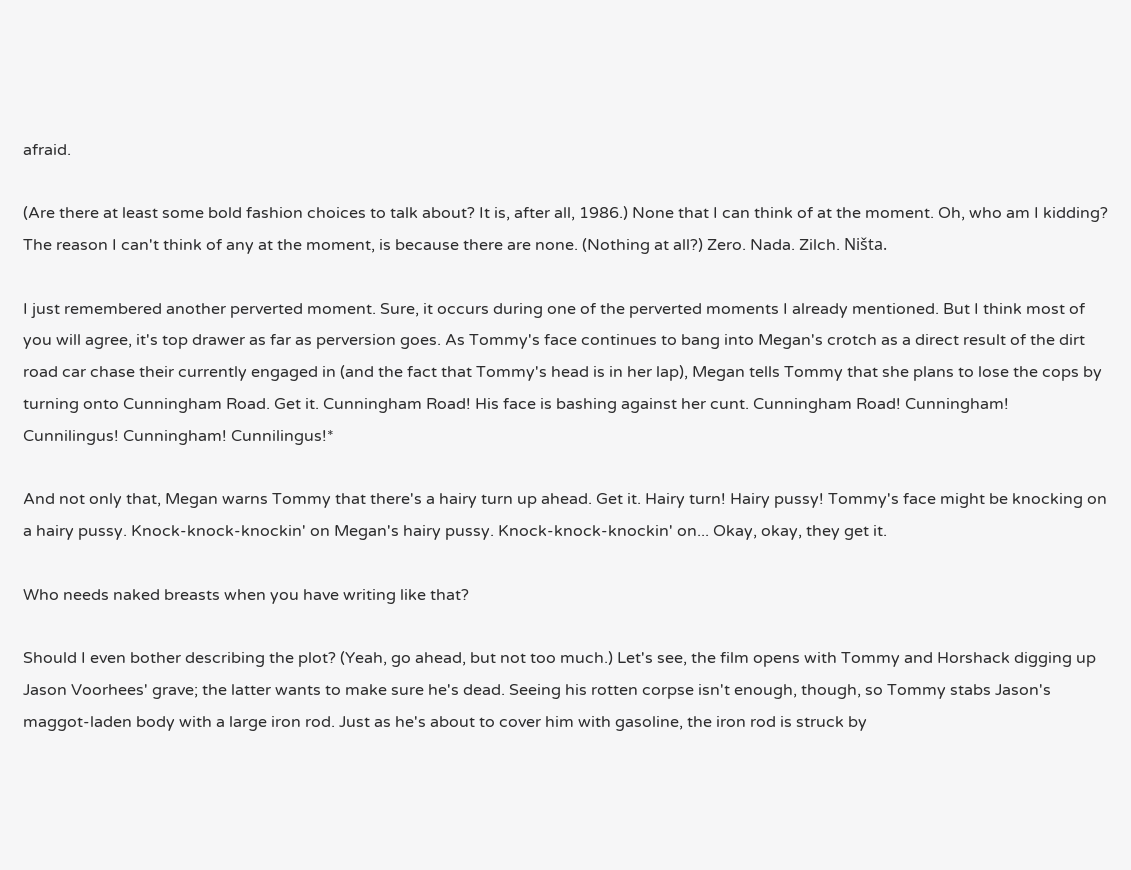afraid.

(Are there at least some bold fashion choices to talk about? It is, after all, 1986.) None that I can think of at the moment. Oh, who am I kidding? The reason I can't think of any at the moment, is because there are none. (Nothing at all?) Zero. Nada. Zilch. Ništa.

I just remembered another perverted moment. Sure, it occurs during one of the perverted moments I already mentioned. But I think most of you will agree, it's top drawer as far as perversion goes. As Tommy's face continues to bang into Megan's crotch as a direct result of the dirt road car chase their currently engaged in (and the fact that Tommy's head is in her lap), Megan tells Tommy that she plans to lose the cops by turning onto Cunningham Road. Get it. Cunningham Road! His face is bashing against her cunt. Cunningham Road! Cunningham! Cunnilingus! Cunningham! Cunnilingus!*

And not only that, Megan warns Tommy that there's a hairy turn up ahead. Get it. Hairy turn! Hairy pussy! Tommy's face might be knocking on a hairy pussy. Knock-knock-knockin' on Megan's hairy pussy. Knock-knock-knockin' on... Okay, okay, they get it.

Who needs naked breasts when you have writing like that?

Should I even bother describing the plot? (Yeah, go ahead, but not too much.) Let's see, the film opens with Tommy and Horshack digging up Jason Voorhees' grave; the latter wants to make sure he's dead. Seeing his rotten corpse isn't enough, though, so Tommy stabs Jason's maggot-laden body with a large iron rod. Just as he's about to cover him with gasoline, the iron rod is struck by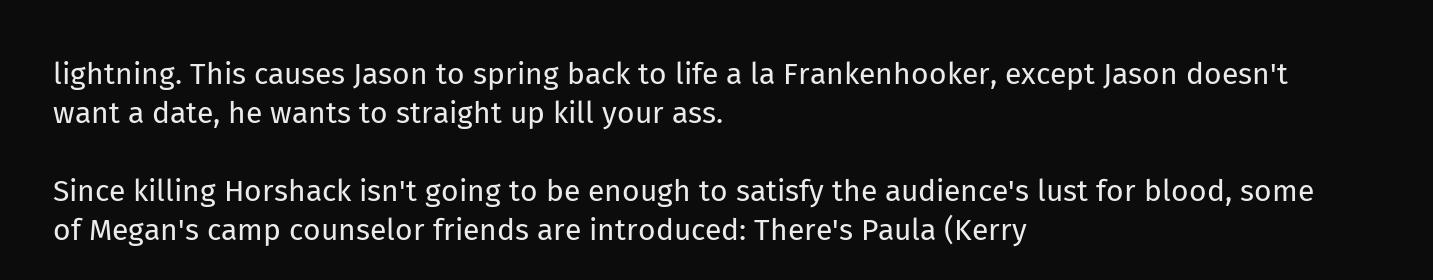lightning. This causes Jason to spring back to life a la Frankenhooker, except Jason doesn't want a date, he wants to straight up kill your ass.

Since killing Horshack isn't going to be enough to satisfy the audience's lust for blood, some of Megan's camp counselor friends are introduced: There's Paula (Kerry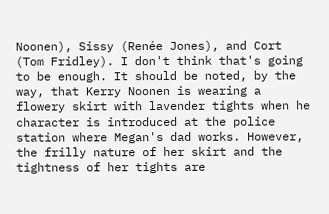Noonen), Sissy (Renée Jones), and Cort (Tom Fridley). I don't think that's going to be enough. It should be noted, by the way, that Kerry Noonen is wearing a flowery skirt with lavender tights when he character is introduced at the police station where Megan's dad works. However, the frilly nature of her skirt and the tightness of her tights are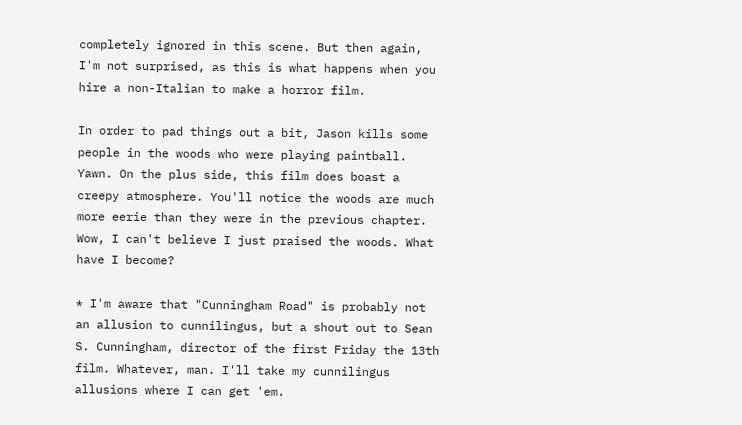completely ignored in this scene. But then again, I'm not surprised, as this is what happens when you hire a non-Italian to make a horror film.

In order to pad things out a bit, Jason kills some people in the woods who were playing paintball. Yawn. On the plus side, this film does boast a creepy atmosphere. You'll notice the woods are much more eerie than they were in the previous chapter. Wow, I can't believe I just praised the woods. What have I become?

* I'm aware that "Cunningham Road" is probably not an allusion to cunnilingus, but a shout out to Sean S. Cunningham, director of the first Friday the 13th film. Whatever, man. I'll take my cunnilingus allusions where I can get 'em.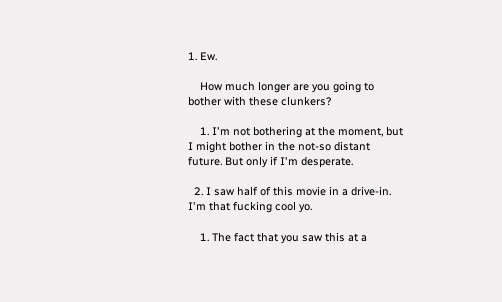1. Ew.

    How much longer are you going to bother with these clunkers?

    1. I'm not bothering at the moment, but I might bother in the not-so distant future. But only if I'm desperate.

  2. I saw half of this movie in a drive-in. I'm that fucking cool yo.

    1. The fact that you saw this at a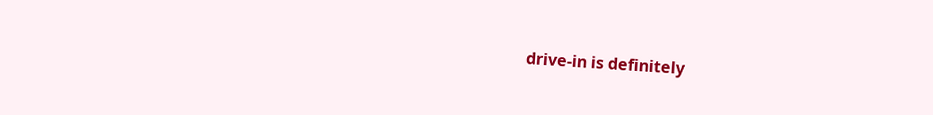drive-in is definitely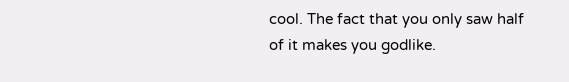cool. The fact that you only saw half of it makes you godlike.